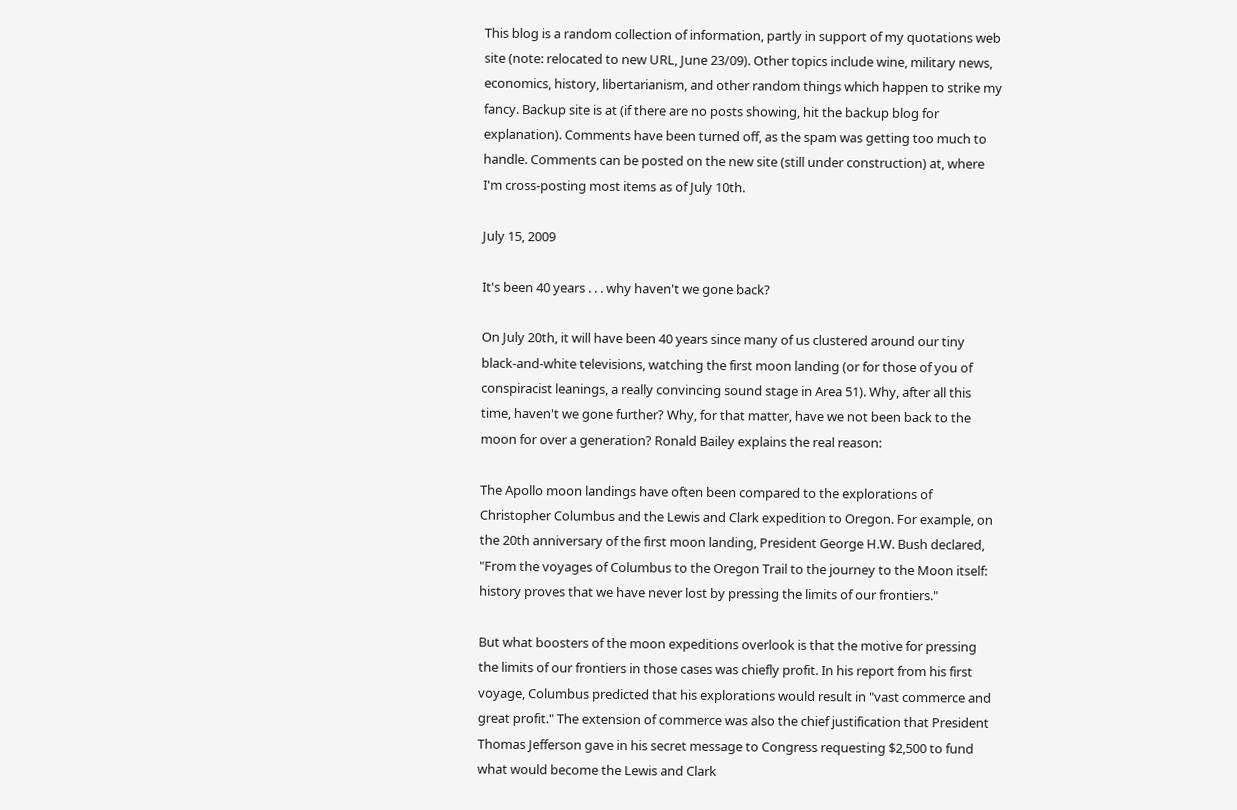This blog is a random collection of information, partly in support of my quotations web site (note: relocated to new URL, June 23/09). Other topics include wine, military news, economics, history, libertarianism, and other random things which happen to strike my fancy. Backup site is at (if there are no posts showing, hit the backup blog for explanation). Comments have been turned off, as the spam was getting too much to handle. Comments can be posted on the new site (still under construction) at, where I'm cross-posting most items as of July 10th.

July 15, 2009

It's been 40 years . . . why haven't we gone back?

On July 20th, it will have been 40 years since many of us clustered around our tiny black-and-white televisions, watching the first moon landing (or for those of you of conspiracist leanings, a really convincing sound stage in Area 51). Why, after all this time, haven't we gone further? Why, for that matter, have we not been back to the moon for over a generation? Ronald Bailey explains the real reason:

The Apollo moon landings have often been compared to the explorations of Christopher Columbus and the Lewis and Clark expedition to Oregon. For example, on the 20th anniversary of the first moon landing, President George H.W. Bush declared, "From the voyages of Columbus to the Oregon Trail to the journey to the Moon itself: history proves that we have never lost by pressing the limits of our frontiers."

But what boosters of the moon expeditions overlook is that the motive for pressing the limits of our frontiers in those cases was chiefly profit. In his report from his first voyage, Columbus predicted that his explorations would result in "vast commerce and great profit." The extension of commerce was also the chief justification that President Thomas Jefferson gave in his secret message to Congress requesting $2,500 to fund what would become the Lewis and Clark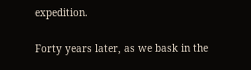expedition.

Forty years later, as we bask in the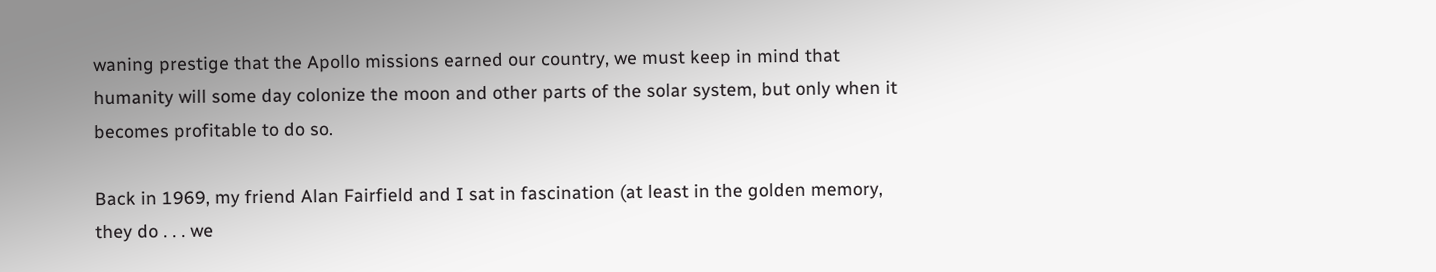waning prestige that the Apollo missions earned our country, we must keep in mind that humanity will some day colonize the moon and other parts of the solar system, but only when it becomes profitable to do so.

Back in 1969, my friend Alan Fairfield and I sat in fascination (at least in the golden memory, they do . . . we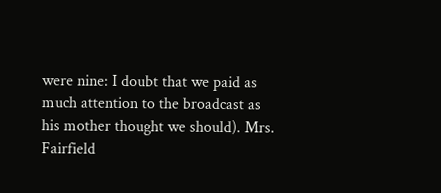were nine: I doubt that we paid as much attention to the broadcast as his mother thought we should). Mrs. Fairfield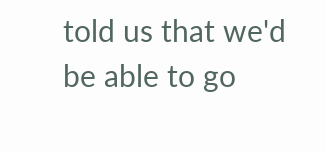told us that we'd be able to go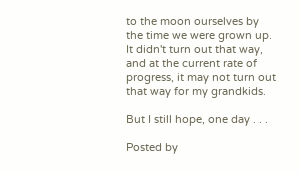to the moon ourselves by the time we were grown up. It didn't turn out that way, and at the current rate of progress, it may not turn out that way for my grandkids.

But I still hope, one day . . .

Posted by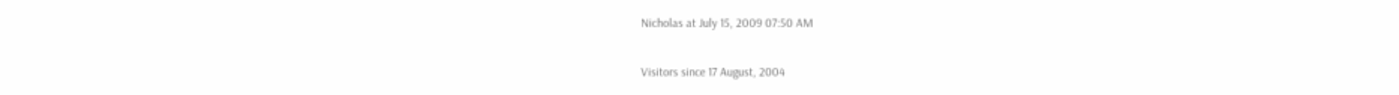Nicholas at July 15, 2009 07:50 AM

Visitors since 17 August, 2004